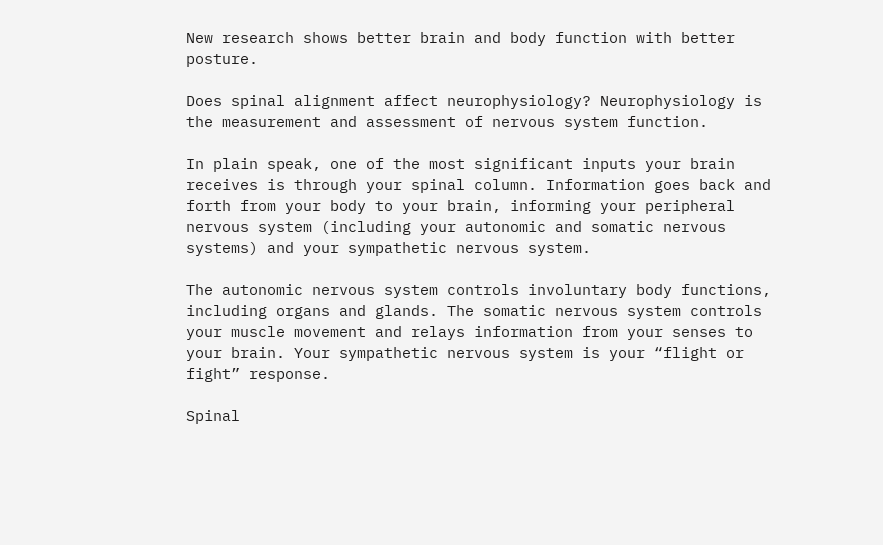New research shows better brain and body function with better posture.

Does spinal alignment affect neurophysiology? Neurophysiology is the measurement and assessment of nervous system function.

In plain speak, one of the most significant inputs your brain receives is through your spinal column. Information goes back and forth from your body to your brain, informing your peripheral nervous system (including your autonomic and somatic nervous systems) and your sympathetic nervous system.

The autonomic nervous system controls involuntary body functions, including organs and glands. The somatic nervous system controls your muscle movement and relays information from your senses to your brain. Your sympathetic nervous system is your “flight or fight” response.

Spinal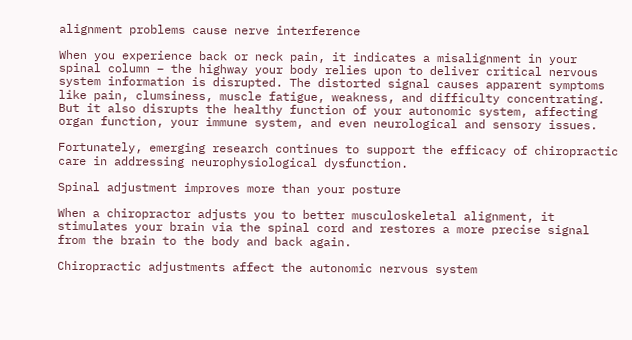alignment problems cause nerve interference

When you experience back or neck pain, it indicates a misalignment in your spinal column – the highway your body relies upon to deliver critical nervous system information is disrupted. The distorted signal causes apparent symptoms like pain, clumsiness, muscle fatigue, weakness, and difficulty concentrating. But it also disrupts the healthy function of your autonomic system, affecting organ function, your immune system, and even neurological and sensory issues.

Fortunately, emerging research continues to support the efficacy of chiropractic care in addressing neurophysiological dysfunction.

Spinal adjustment improves more than your posture

When a chiropractor adjusts you to better musculoskeletal alignment, it stimulates your brain via the spinal cord and restores a more precise signal from the brain to the body and back again.

Chiropractic adjustments affect the autonomic nervous system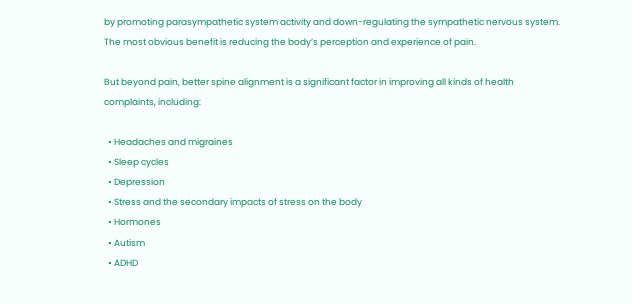by promoting parasympathetic system activity and down-regulating the sympathetic nervous system. The most obvious benefit is reducing the body’s perception and experience of pain.

But beyond pain, better spine alignment is a significant factor in improving all kinds of health complaints, including:

  • Headaches and migraines
  • Sleep cycles
  • Depression
  • Stress and the secondary impacts of stress on the body
  • Hormones
  • Autism
  • ADHD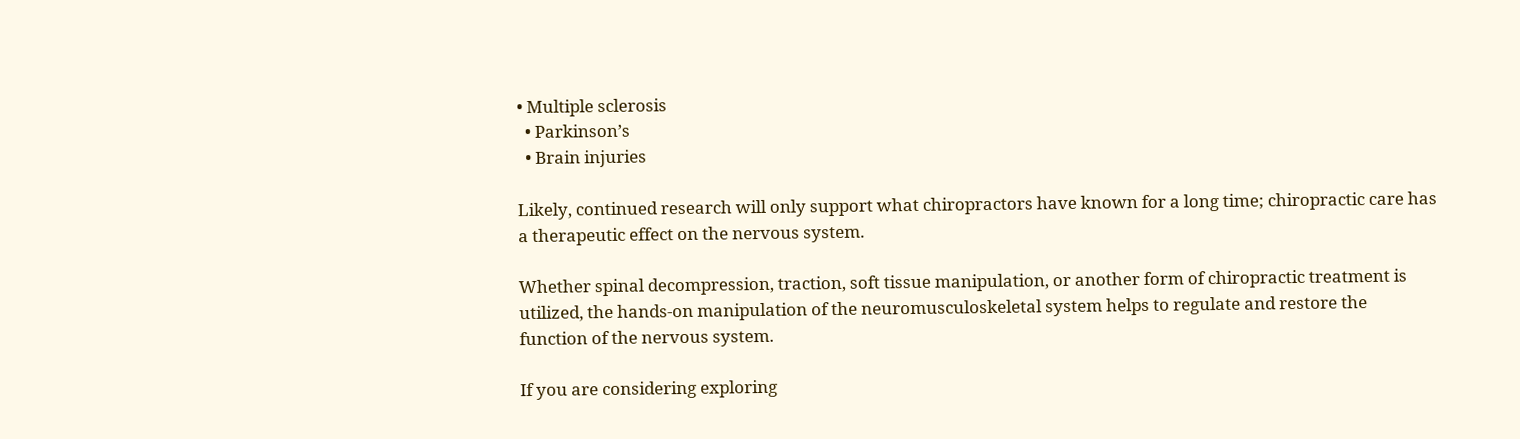• Multiple sclerosis
  • Parkinson’s
  • Brain injuries

Likely, continued research will only support what chiropractors have known for a long time; chiropractic care has a therapeutic effect on the nervous system.

Whether spinal decompression, traction, soft tissue manipulation, or another form of chiropractic treatment is utilized, the hands-on manipulation of the neuromusculoskeletal system helps to regulate and restore the function of the nervous system.

If you are considering exploring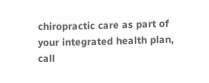chiropractic care as part of your integrated health plan, call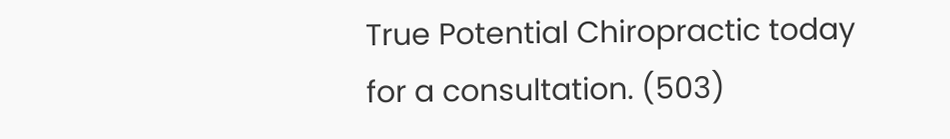True Potential Chiropractic today for a consultation. (503)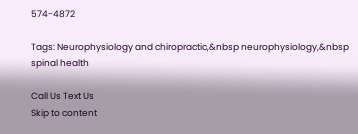574-4872

Tags: Neurophysiology and chiropractic,&nbsp neurophysiology,&nbsp spinal health

Call Us Text Us
Skip to content